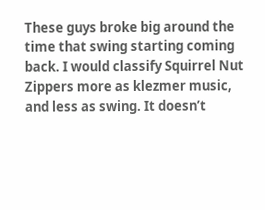These guys broke big around the time that swing starting coming back. I would classify Squirrel Nut Zippers more as klezmer music, and less as swing. It doesn’t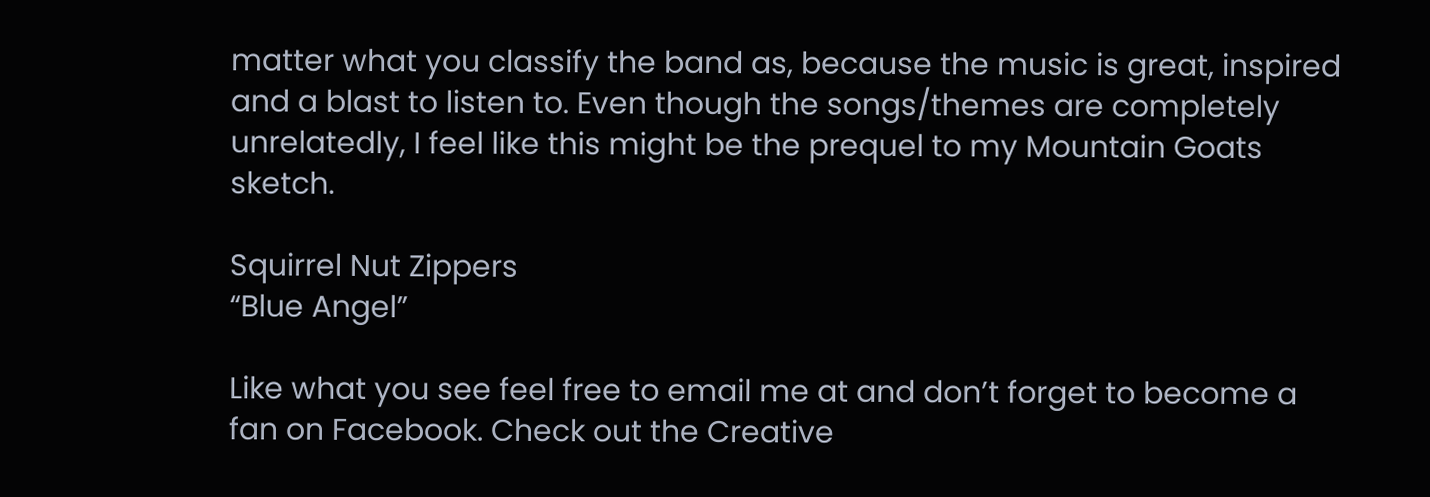matter what you classify the band as, because the music is great, inspired and a blast to listen to. Even though the songs/themes are completely unrelatedly, I feel like this might be the prequel to my Mountain Goats sketch.

Squirrel Nut Zippers
“Blue Angel”

Like what you see feel free to email me at and don’t forget to become a fan on Facebook. Check out the Creative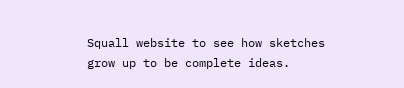Squall website to see how sketches grow up to be complete ideas.